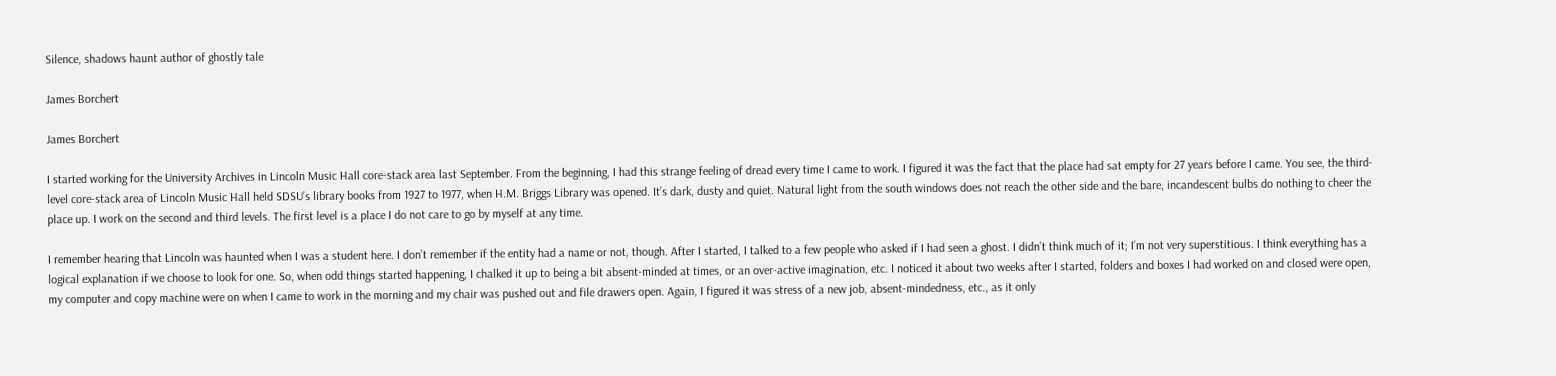Silence, shadows haunt author of ghostly tale

James Borchert

James Borchert

I started working for the University Archives in Lincoln Music Hall core-stack area last September. From the beginning, I had this strange feeling of dread every time I came to work. I figured it was the fact that the place had sat empty for 27 years before I came. You see, the third-level core-stack area of Lincoln Music Hall held SDSU’s library books from 1927 to 1977, when H.M. Briggs Library was opened. It’s dark, dusty and quiet. Natural light from the south windows does not reach the other side and the bare, incandescent bulbs do nothing to cheer the place up. I work on the second and third levels. The first level is a place I do not care to go by myself at any time.

I remember hearing that Lincoln was haunted when I was a student here. I don’t remember if the entity had a name or not, though. After I started, I talked to a few people who asked if I had seen a ghost. I didn’t think much of it; I’m not very superstitious. I think everything has a logical explanation if we choose to look for one. So, when odd things started happening, I chalked it up to being a bit absent-minded at times, or an over-active imagination, etc. I noticed it about two weeks after I started, folders and boxes I had worked on and closed were open, my computer and copy machine were on when I came to work in the morning and my chair was pushed out and file drawers open. Again, I figured it was stress of a new job, absent-mindedness, etc., as it only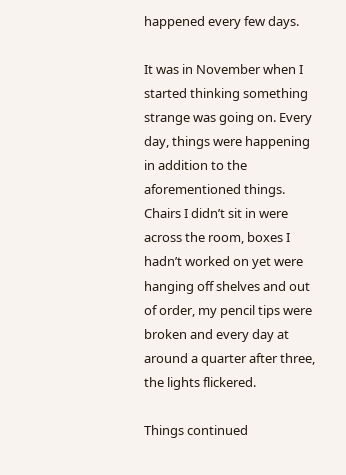happened every few days.

It was in November when I started thinking something strange was going on. Every day, things were happening in addition to the aforementioned things. Chairs I didn’t sit in were across the room, boxes I hadn’t worked on yet were hanging off shelves and out of order, my pencil tips were broken and every day at around a quarter after three, the lights flickered.

Things continued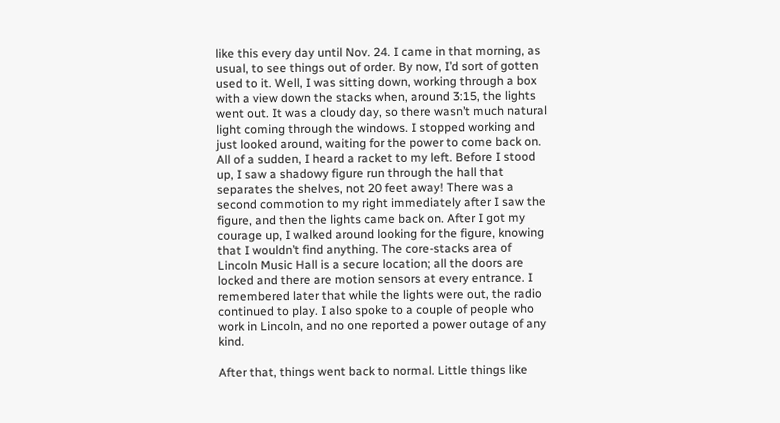like this every day until Nov. 24. I came in that morning, as usual, to see things out of order. By now, I’d sort of gotten used to it. Well, I was sitting down, working through a box with a view down the stacks when, around 3:15, the lights went out. It was a cloudy day, so there wasn’t much natural light coming through the windows. I stopped working and just looked around, waiting for the power to come back on. All of a sudden, I heard a racket to my left. Before I stood up, I saw a shadowy figure run through the hall that separates the shelves, not 20 feet away! There was a second commotion to my right immediately after I saw the figure, and then the lights came back on. After I got my courage up, I walked around looking for the figure, knowing that I wouldn’t find anything. The core-stacks area of Lincoln Music Hall is a secure location; all the doors are locked and there are motion sensors at every entrance. I remembered later that while the lights were out, the radio continued to play. I also spoke to a couple of people who work in Lincoln, and no one reported a power outage of any kind.

After that, things went back to normal. Little things like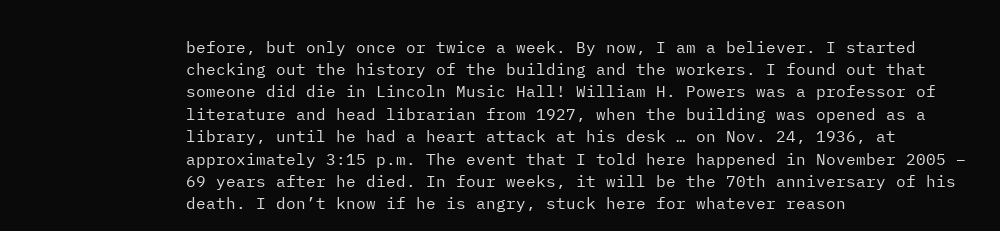before, but only once or twice a week. By now, I am a believer. I started checking out the history of the building and the workers. I found out that someone did die in Lincoln Music Hall! William H. Powers was a professor of literature and head librarian from 1927, when the building was opened as a library, until he had a heart attack at his desk … on Nov. 24, 1936, at approximately 3:15 p.m. The event that I told here happened in November 2005 – 69 years after he died. In four weeks, it will be the 70th anniversary of his death. I don’t know if he is angry, stuck here for whatever reason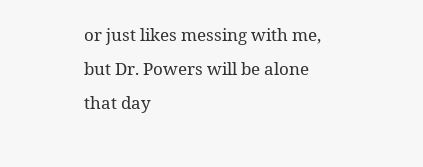or just likes messing with me, but Dr. Powers will be alone that day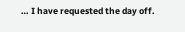… I have requested the day off.